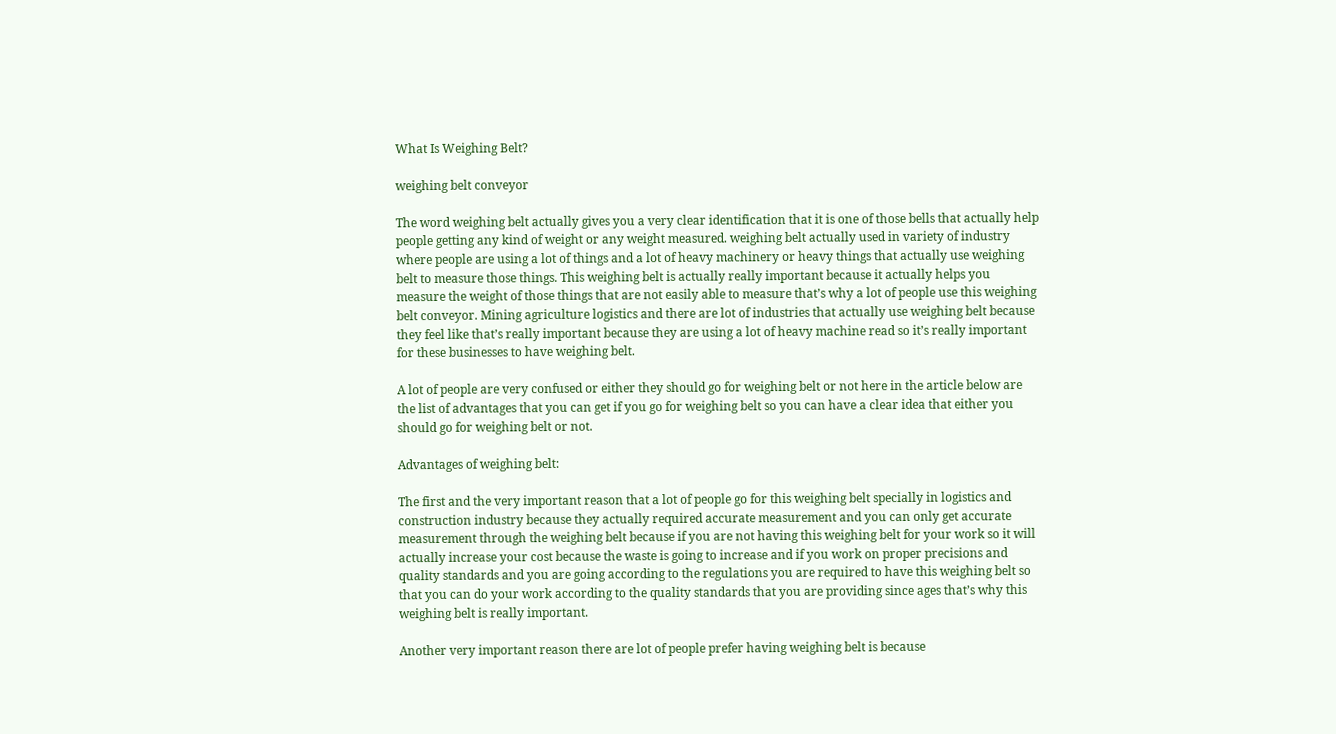What Is Weighing Belt?

weighing belt conveyor

The word weighing belt actually gives you a very clear identification that it is one of those bells that actually help people getting any kind of weight or any weight measured. weighing belt actually used in variety of industry where people are using a lot of things and a lot of heavy machinery or heavy things that actually use weighing belt to measure those things. This weighing belt is actually really important because it actually helps you measure the weight of those things that are not easily able to measure that’s why a lot of people use this weighing belt conveyor. Mining agriculture logistics and there are lot of industries that actually use weighing belt because they feel like that’s really important because they are using a lot of heavy machine read so it’s really important for these businesses to have weighing belt.

A lot of people are very confused or either they should go for weighing belt or not here in the article below are the list of advantages that you can get if you go for weighing belt so you can have a clear idea that either you should go for weighing belt or not.

Advantages of weighing belt:

The first and the very important reason that a lot of people go for this weighing belt specially in logistics and construction industry because they actually required accurate measurement and you can only get accurate measurement through the weighing belt because if you are not having this weighing belt for your work so it will actually increase your cost because the waste is going to increase and if you work on proper precisions and quality standards and you are going according to the regulations you are required to have this weighing belt so that you can do your work according to the quality standards that you are providing since ages that’s why this weighing belt is really important.

Another very important reason there are lot of people prefer having weighing belt is because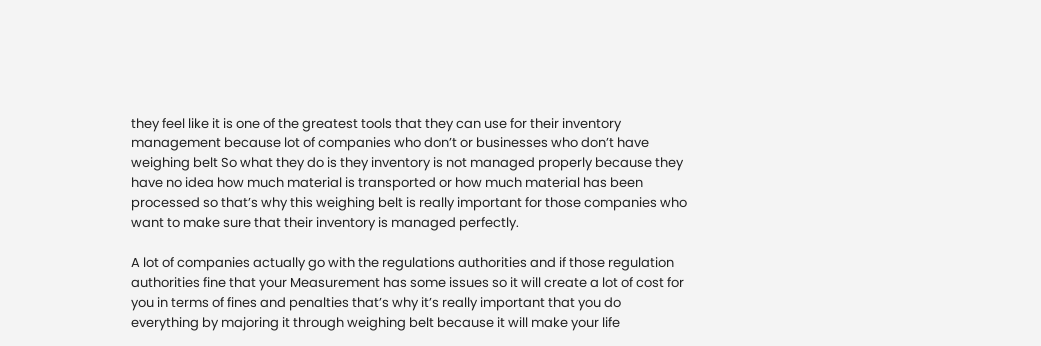they feel like it is one of the greatest tools that they can use for their inventory management because lot of companies who don’t or businesses who don’t have weighing belt So what they do is they inventory is not managed properly because they have no idea how much material is transported or how much material has been processed so that’s why this weighing belt is really important for those companies who want to make sure that their inventory is managed perfectly.

A lot of companies actually go with the regulations authorities and if those regulation authorities fine that your Measurement has some issues so it will create a lot of cost for you in terms of fines and penalties that’s why it’s really important that you do everything by majoring it through weighing belt because it will make your life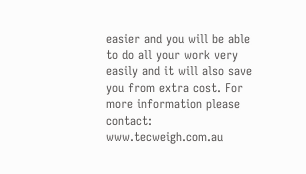easier and you will be able to do all your work very easily and it will also save you from extra cost. For more information please contact: www.tecweigh.com.au